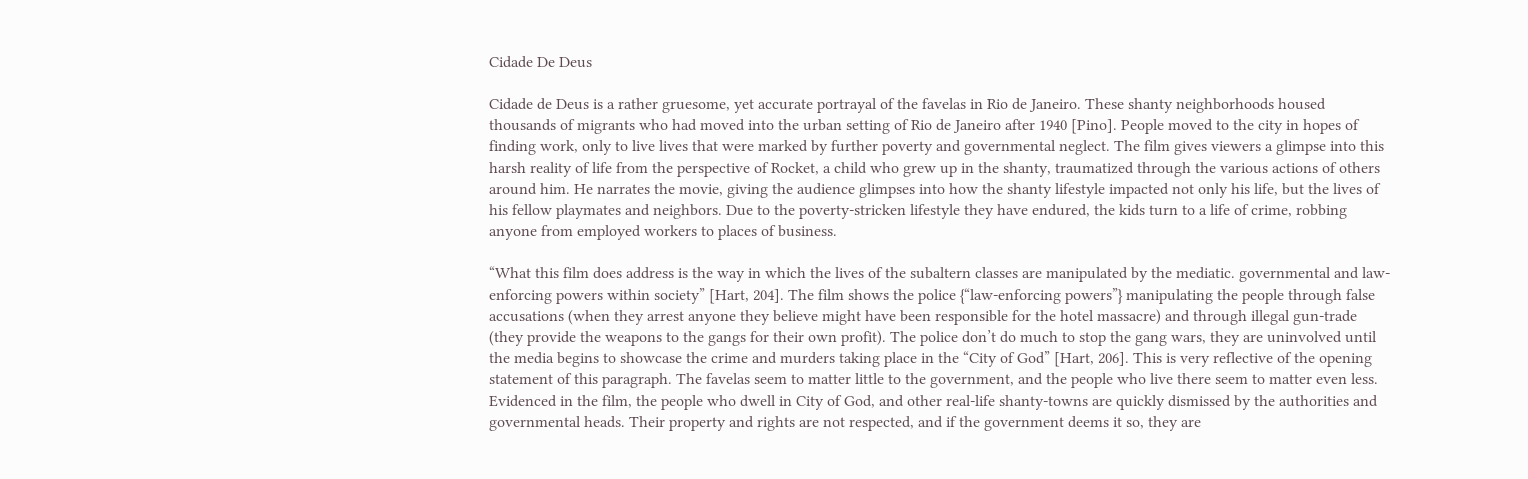Cidade De Deus

Cidade de Deus is a rather gruesome, yet accurate portrayal of the favelas in Rio de Janeiro. These shanty neighborhoods housed thousands of migrants who had moved into the urban setting of Rio de Janeiro after 1940 [Pino]. People moved to the city in hopes of finding work, only to live lives that were marked by further poverty and governmental neglect. The film gives viewers a glimpse into this harsh reality of life from the perspective of Rocket, a child who grew up in the shanty, traumatized through the various actions of others around him. He narrates the movie, giving the audience glimpses into how the shanty lifestyle impacted not only his life, but the lives of his fellow playmates and neighbors. Due to the poverty-stricken lifestyle they have endured, the kids turn to a life of crime, robbing anyone from employed workers to places of business.

“What this film does address is the way in which the lives of the subaltern classes are manipulated by the mediatic. governmental and law-enforcing powers within society” [Hart, 204]. The film shows the police {“law-enforcing powers”} manipulating the people through false accusations (when they arrest anyone they believe might have been responsible for the hotel massacre) and through illegal gun-trade (they provide the weapons to the gangs for their own profit). The police don’t do much to stop the gang wars, they are uninvolved until the media begins to showcase the crime and murders taking place in the “City of God” [Hart, 206]. This is very reflective of the opening statement of this paragraph. The favelas seem to matter little to the government, and the people who live there seem to matter even less. Evidenced in the film, the people who dwell in City of God, and other real-life shanty-towns are quickly dismissed by the authorities and governmental heads. Their property and rights are not respected, and if the government deems it so, they are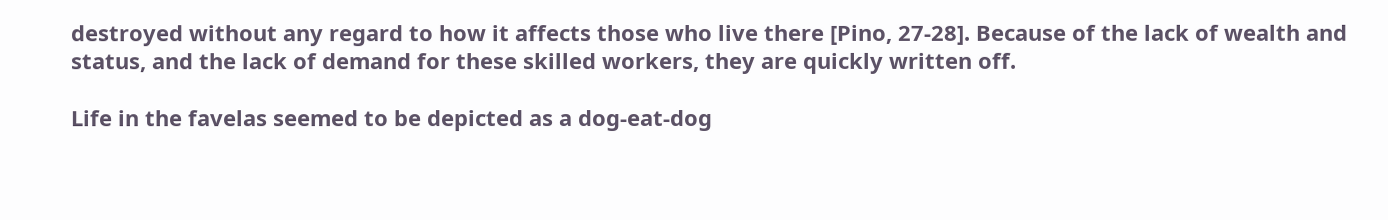destroyed without any regard to how it affects those who live there [Pino, 27-28]. Because of the lack of wealth and status, and the lack of demand for these skilled workers, they are quickly written off.

Life in the favelas seemed to be depicted as a dog-eat-dog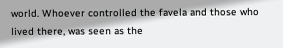world. Whoever controlled the favela and those who lived there, was seen as the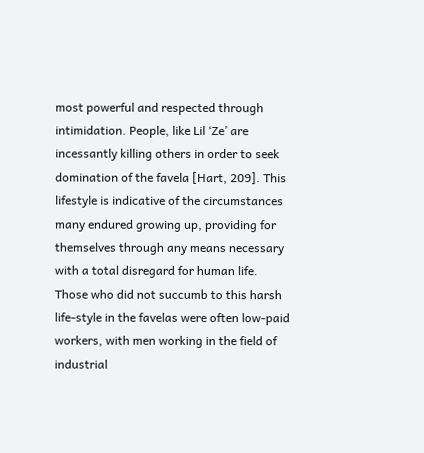most powerful and respected through intimidation. People, like Lil ‘Ze’ are incessantly killing others in order to seek domination of the favela [Hart, 209]. This lifestyle is indicative of the circumstances many endured growing up, providing for themselves through any means necessary with a total disregard for human life. Those who did not succumb to this harsh life-style in the favelas were often low-paid workers, with men working in the field of industrial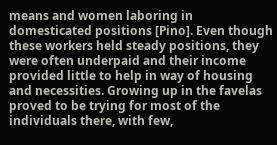means and women laboring in domesticated positions [Pino]. Even though these workers held steady positions, they were often underpaid and their income provided little to help in way of housing and necessities. Growing up in the favelas proved to be trying for most of the individuals there, with few,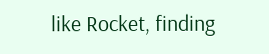like Rocket, finding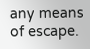any means of escape.